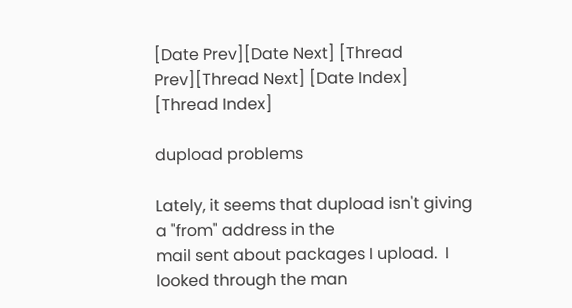[Date Prev][Date Next] [Thread Prev][Thread Next] [Date Index] [Thread Index]

dupload problems

Lately, it seems that dupload isn't giving a "from" address in the
mail sent about packages I upload.  I looked through the man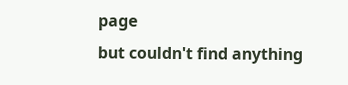page
but couldn't find anything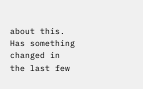about this.  Has something changed in
the last few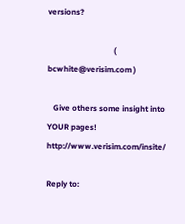versions?

                                 ( bcwhite@verisim.com )

   Give others some insight into YOUR pages!  http://www.verisim.com/insite/

Reply to: